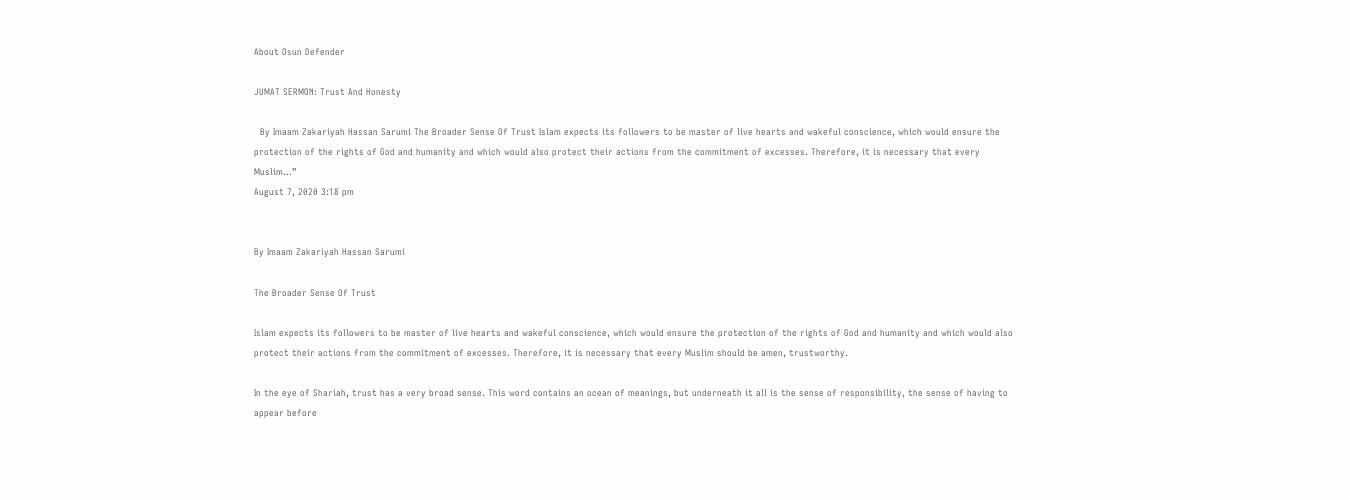About Osun Defender

JUMAT SERMON: Trust And Honesty

  By Imaam Zakariyah Hassan Sarumi The Broader Sense Of Trust Islam expects its followers to be master of live hearts and wakeful conscience, which would ensure the protection of the rights of God and humanity and which would also protect their actions from the commitment of excesses. Therefore, it is necessary that every Muslim…”
August 7, 2020 3:18 pm


By Imaam Zakariyah Hassan Sarumi

The Broader Sense Of Trust

Islam expects its followers to be master of live hearts and wakeful conscience, which would ensure the protection of the rights of God and humanity and which would also protect their actions from the commitment of excesses. Therefore, it is necessary that every Muslim should be amen, trustworthy.

In the eye of Shariah, trust has a very broad sense. This word contains an ocean of meanings, but underneath it all is the sense of responsibility, the sense of having to appear before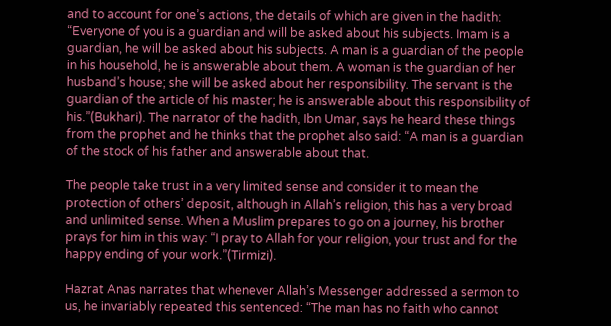and to account for one’s actions, the details of which are given in the hadith: “Everyone of you is a guardian and will be asked about his subjects. Imam is a guardian, he will be asked about his subjects. A man is a guardian of the people in his household, he is answerable about them. A woman is the guardian of her husband’s house; she will be asked about her responsibility. The servant is the guardian of the article of his master; he is answerable about this responsibility of his.”(Bukhari). The narrator of the hadith, Ibn Umar, says he heard these things from the prophet and he thinks that the prophet also said: “A man is a guardian of the stock of his father and answerable about that.

The people take trust in a very limited sense and consider it to mean the protection of others’ deposit, although in Allah’s religion, this has a very broad and unlimited sense. When a Muslim prepares to go on a journey, his brother prays for him in this way: “I pray to Allah for your religion, your trust and for the happy ending of your work.”(Tirmizi).

Hazrat Anas narrates that whenever Allah’s Messenger addressed a sermon to us, he invariably repeated this sentenced: “The man has no faith who cannot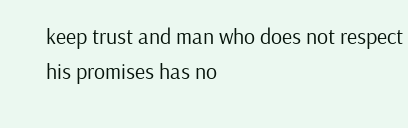keep trust and man who does not respect his promises has no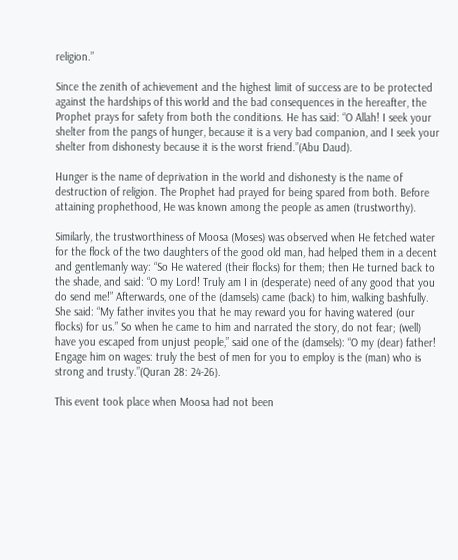religion.”

Since the zenith of achievement and the highest limit of success are to be protected against the hardships of this world and the bad consequences in the hereafter, the Prophet prays for safety from both the conditions. He has said: “O Allah! I seek your shelter from the pangs of hunger, because it is a very bad companion, and I seek your shelter from dishonesty because it is the worst friend.”(Abu Daud).

Hunger is the name of deprivation in the world and dishonesty is the name of destruction of religion. The Prophet had prayed for being spared from both. Before attaining prophethood, He was known among the people as amen (trustworthy).

Similarly, the trustworthiness of Moosa (Moses) was observed when He fetched water for the flock of the two daughters of the good old man, had helped them in a decent and gentlemanly way: “So He watered (their flocks) for them; then He turned back to the shade, and said: “O my Lord! Truly am I in (desperate) need of any good that you do send me!” Afterwards, one of the (damsels) came (back) to him, walking bashfully. She said: “My father invites you that he may reward you for having watered (our flocks) for us.” So when he came to him and narrated the story, do not fear; (well) have you escaped from unjust people,” said one of the (damsels): “O my (dear) father! Engage him on wages: truly the best of men for you to employ is the (man) who is strong and trusty.”(Quran 28: 24-26).

This event took place when Moosa had not been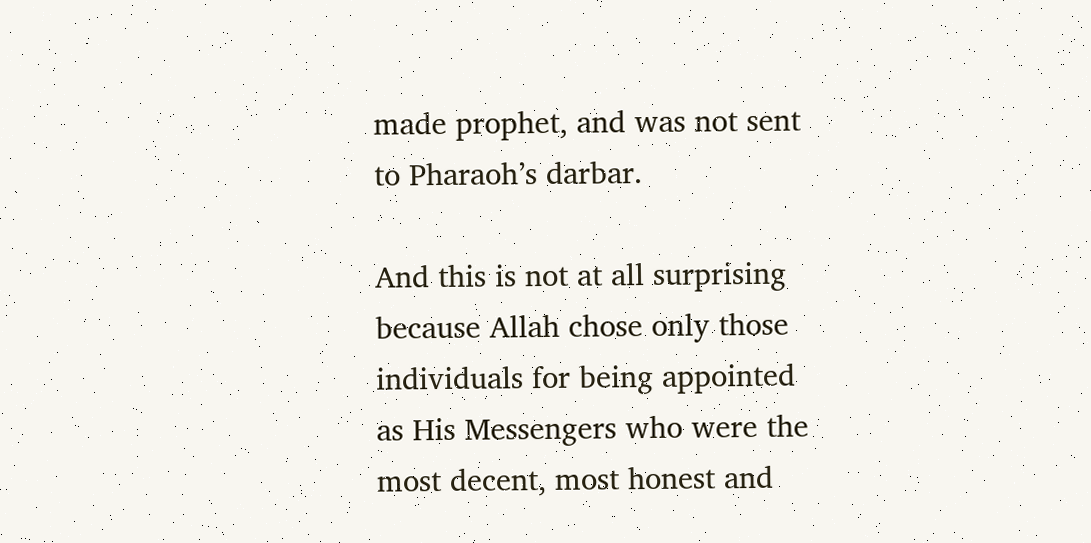made prophet, and was not sent to Pharaoh’s darbar.

And this is not at all surprising because Allah chose only those individuals for being appointed as His Messengers who were the most decent, most honest and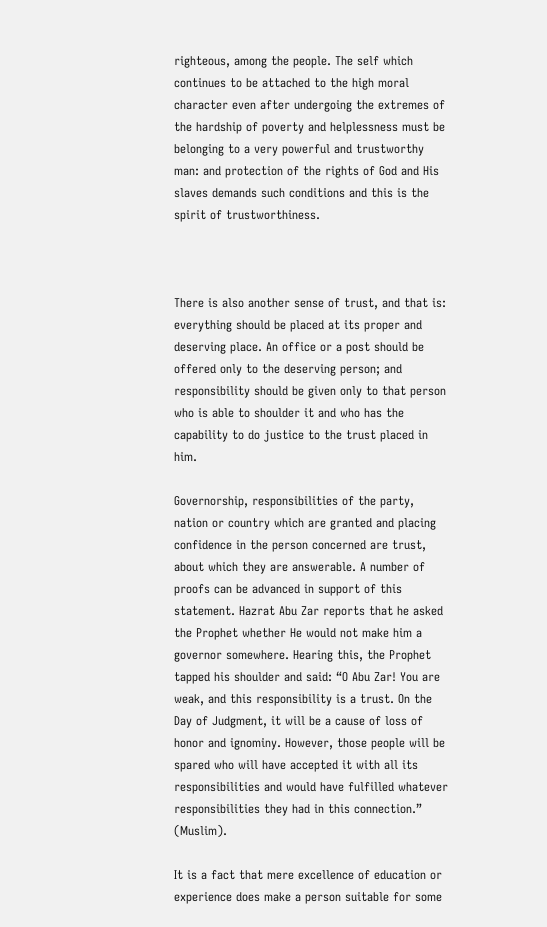righteous, among the people. The self which continues to be attached to the high moral character even after undergoing the extremes of the hardship of poverty and helplessness must be belonging to a very powerful and trustworthy man: and protection of the rights of God and His slaves demands such conditions and this is the spirit of trustworthiness.



There is also another sense of trust, and that is: everything should be placed at its proper and deserving place. An office or a post should be offered only to the deserving person; and responsibility should be given only to that person who is able to shoulder it and who has the capability to do justice to the trust placed in him.

Governorship, responsibilities of the party, nation or country which are granted and placing confidence in the person concerned are trust, about which they are answerable. A number of proofs can be advanced in support of this statement. Hazrat Abu Zar reports that he asked the Prophet whether He would not make him a governor somewhere. Hearing this, the Prophet tapped his shoulder and said: “O Abu Zar! You are weak, and this responsibility is a trust. On the Day of Judgment, it will be a cause of loss of honor and ignominy. However, those people will be spared who will have accepted it with all its responsibilities and would have fulfilled whatever responsibilities they had in this connection.” (Muslim).

It is a fact that mere excellence of education or experience does make a person suitable for some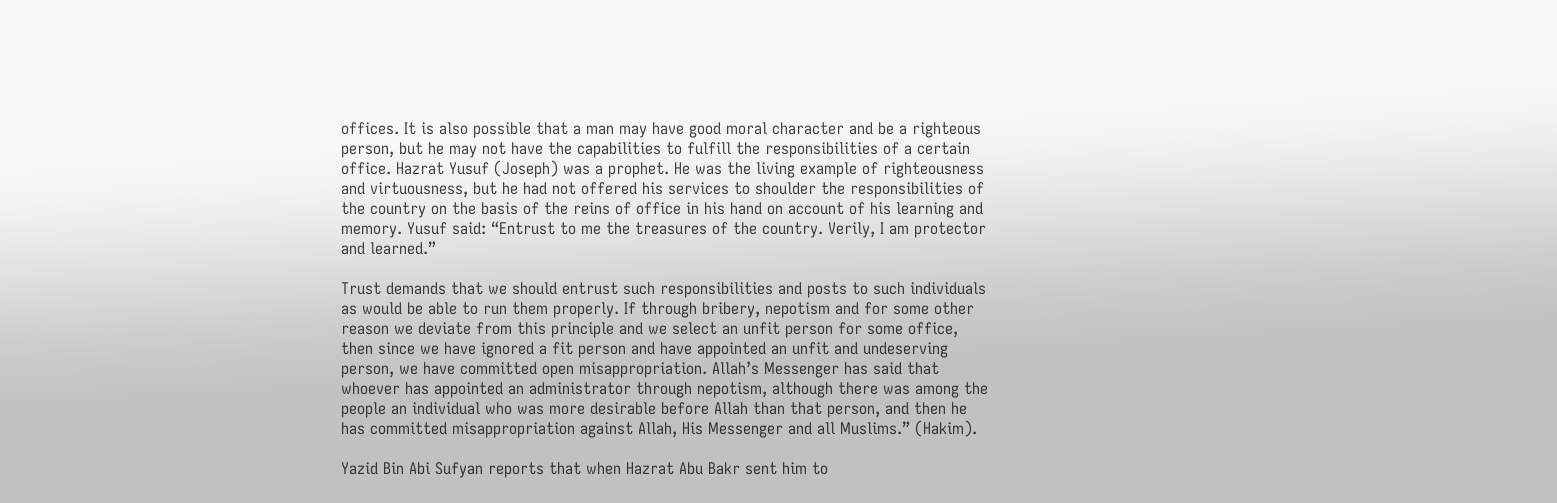offices. It is also possible that a man may have good moral character and be a righteous person, but he may not have the capabilities to fulfill the responsibilities of a certain office. Hazrat Yusuf (Joseph) was a prophet. He was the living example of righteousness and virtuousness, but he had not offered his services to shoulder the responsibilities of the country on the basis of the reins of office in his hand on account of his learning and memory. Yusuf said: “Entrust to me the treasures of the country. Verily, I am protector and learned.”

Trust demands that we should entrust such responsibilities and posts to such individuals as would be able to run them properly. If through bribery, nepotism and for some other reason we deviate from this principle and we select an unfit person for some office, then since we have ignored a fit person and have appointed an unfit and undeserving person, we have committed open misappropriation. Allah’s Messenger has said that whoever has appointed an administrator through nepotism, although there was among the people an individual who was more desirable before Allah than that person, and then he has committed misappropriation against Allah, His Messenger and all Muslims.” (Hakim).

Yazid Bin Abi Sufyan reports that when Hazrat Abu Bakr sent him to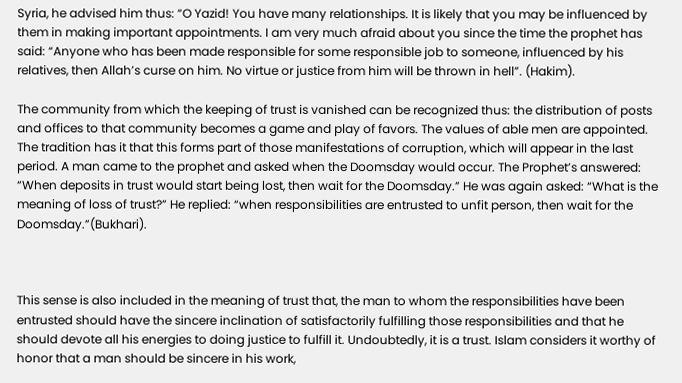Syria, he advised him thus: “O Yazid! You have many relationships. It is likely that you may be influenced by them in making important appointments. I am very much afraid about you since the time the prophet has said: “Anyone who has been made responsible for some responsible job to someone, influenced by his relatives, then Allah’s curse on him. No virtue or justice from him will be thrown in hell”. (Hakim).

The community from which the keeping of trust is vanished can be recognized thus: the distribution of posts and offices to that community becomes a game and play of favors. The values of able men are appointed. The tradition has it that this forms part of those manifestations of corruption, which will appear in the last period. A man came to the prophet and asked when the Doomsday would occur. The Prophet’s answered: “When deposits in trust would start being lost, then wait for the Doomsday.” He was again asked: “What is the meaning of loss of trust?” He replied: “when responsibilities are entrusted to unfit person, then wait for the Doomsday.”(Bukhari).



This sense is also included in the meaning of trust that, the man to whom the responsibilities have been entrusted should have the sincere inclination of satisfactorily fulfilling those responsibilities and that he should devote all his energies to doing justice to fulfill it. Undoubtedly, it is a trust. Islam considers it worthy of honor that a man should be sincere in his work,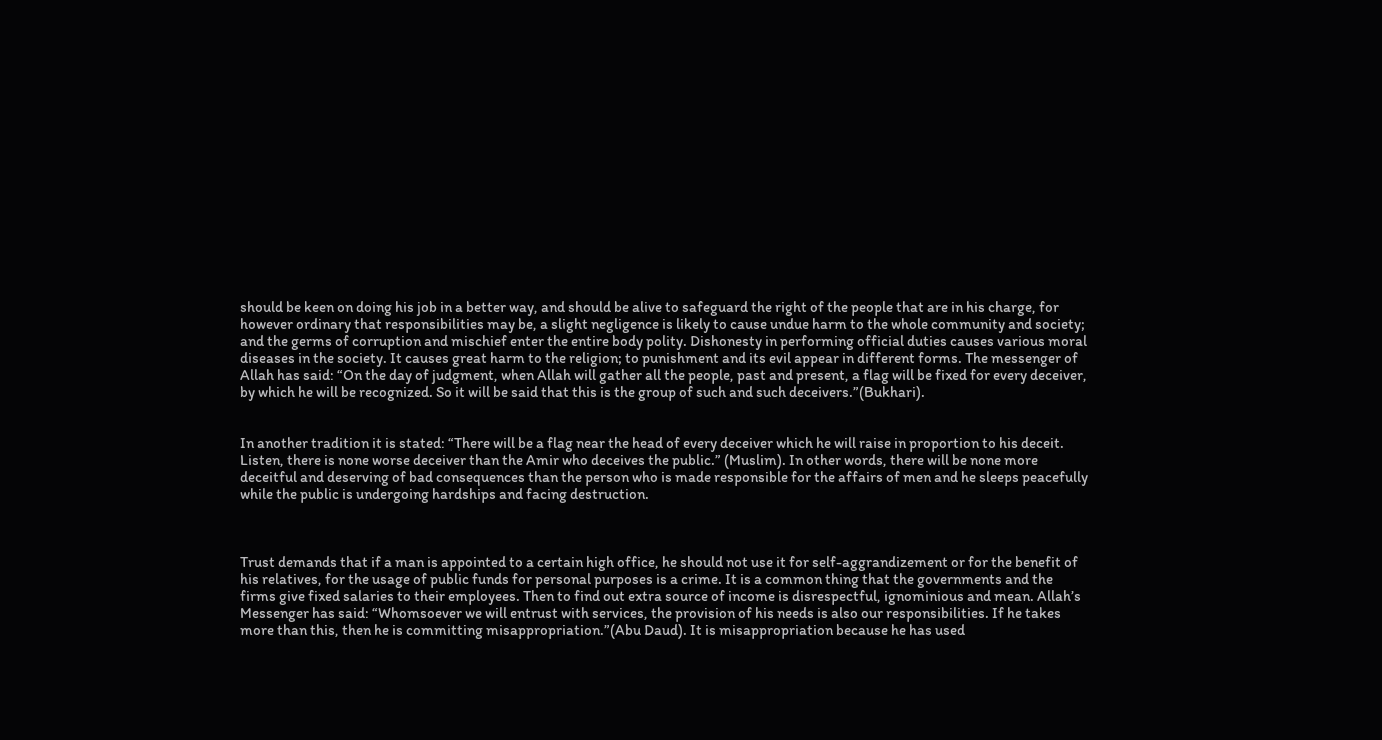should be keen on doing his job in a better way, and should be alive to safeguard the right of the people that are in his charge, for however ordinary that responsibilities may be, a slight negligence is likely to cause undue harm to the whole community and society; and the germs of corruption and mischief enter the entire body polity. Dishonesty in performing official duties causes various moral diseases in the society. It causes great harm to the religion; to punishment and its evil appear in different forms. The messenger of Allah has said: “On the day of judgment, when Allah will gather all the people, past and present, a flag will be fixed for every deceiver, by which he will be recognized. So it will be said that this is the group of such and such deceivers.”(Bukhari).


In another tradition it is stated: “There will be a flag near the head of every deceiver which he will raise in proportion to his deceit. Listen, there is none worse deceiver than the Amir who deceives the public.” (Muslim). In other words, there will be none more deceitful and deserving of bad consequences than the person who is made responsible for the affairs of men and he sleeps peacefully while the public is undergoing hardships and facing destruction.



Trust demands that if a man is appointed to a certain high office, he should not use it for self-aggrandizement or for the benefit of his relatives, for the usage of public funds for personal purposes is a crime. It is a common thing that the governments and the firms give fixed salaries to their employees. Then to find out extra source of income is disrespectful, ignominious and mean. Allah’s Messenger has said: “Whomsoever we will entrust with services, the provision of his needs is also our responsibilities. If he takes more than this, then he is committing misappropriation.”(Abu Daud). It is misappropriation because he has used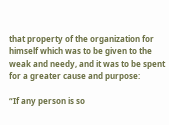that property of the organization for himself which was to be given to the weak and needy, and it was to be spent for a greater cause and purpose:

“If any person is so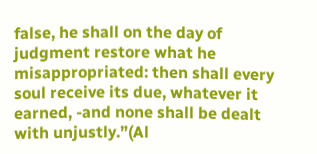false, he shall on the day of judgment restore what he misappropriated: then shall every soul receive its due, whatever it earned, -and none shall be dealt with unjustly.”(Al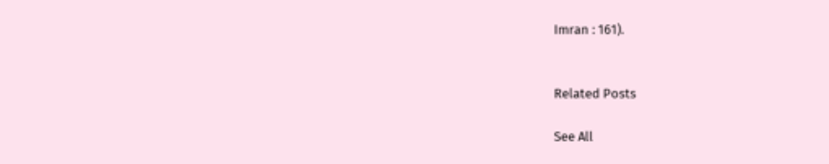Imran : 161).


Related Posts

See All